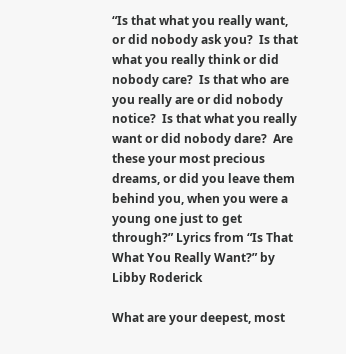“Is that what you really want, or did nobody ask you?  Is that what you really think or did nobody care?  Is that who are you really are or did nobody notice?  Is that what you really want or did nobody dare?  Are these your most precious dreams, or did you leave them behind you, when you were a young one just to get through?” Lyrics from “Is That What You Really Want?” by Libby Roderick

What are your deepest, most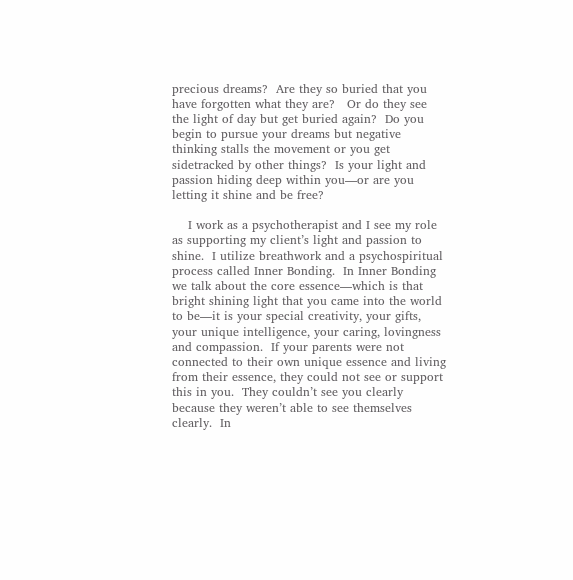precious dreams?  Are they so buried that you have forgotten what they are?   Or do they see the light of day but get buried again?  Do you begin to pursue your dreams but negative thinking stalls the movement or you get sidetracked by other things?  Is your light and passion hiding deep within you—or are you letting it shine and be free?

    I work as a psychotherapist and I see my role as supporting my client’s light and passion to shine.  I utilize breathwork and a psychospiritual process called Inner Bonding.  In Inner Bonding we talk about the core essence—which is that bright shining light that you came into the world to be—it is your special creativity, your gifts, your unique intelligence, your caring, lovingness and compassion.  If your parents were not connected to their own unique essence and living from their essence, they could not see or support this in you.  They couldn’t see you clearly because they weren’t able to see themselves clearly.  In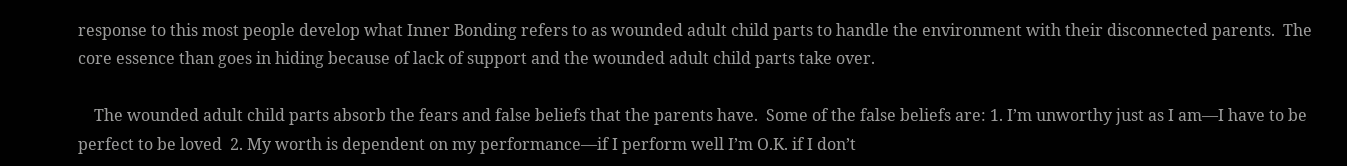response to this most people develop what Inner Bonding refers to as wounded adult child parts to handle the environment with their disconnected parents.  The core essence than goes in hiding because of lack of support and the wounded adult child parts take over.

    The wounded adult child parts absorb the fears and false beliefs that the parents have.  Some of the false beliefs are: 1. I’m unworthy just as I am—I have to be perfect to be loved  2. My worth is dependent on my performance—if I perform well I’m O.K. if I don’t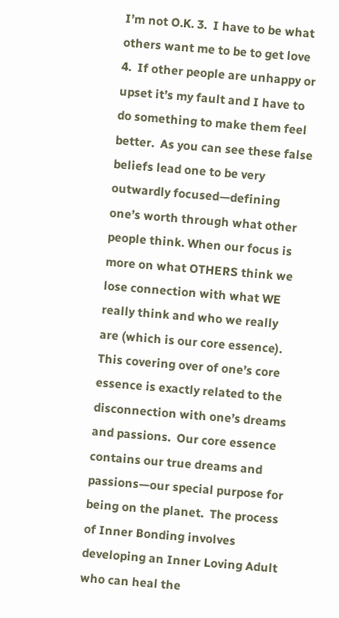I’m not O.K. 3.  I have to be what others want me to be to get love  4.  If other people are unhappy or upset it’s my fault and I have to do something to make them feel better.  As you can see these false beliefs lead one to be very outwardly focused—defining one’s worth through what other people think. When our focus is more on what OTHERS think we lose connection with what WE really think and who we really are (which is our core essence). This covering over of one’s core essence is exactly related to the disconnection with one’s dreams and passions.  Our core essence contains our true dreams and passions—our special purpose for being on the planet.  The process of Inner Bonding involves developing an Inner Loving Adult who can heal the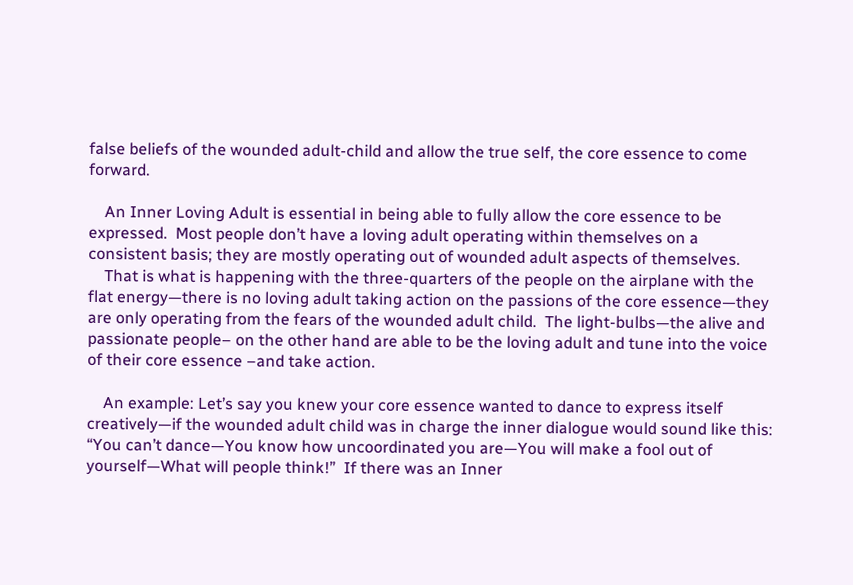false beliefs of the wounded adult-child and allow the true self, the core essence to come forward.

    An Inner Loving Adult is essential in being able to fully allow the core essence to be expressed.  Most people don’t have a loving adult operating within themselves on a consistent basis; they are mostly operating out of wounded adult aspects of themselves.
    That is what is happening with the three-quarters of the people on the airplane with the flat energy—there is no loving adult taking action on the passions of the core essence—they are only operating from the fears of the wounded adult child.  The light-bulbs—the alive and passionate people– on the other hand are able to be the loving adult and tune into the voice of their core essence –and take action.

    An example: Let’s say you knew your core essence wanted to dance to express itself creatively—if the wounded adult child was in charge the inner dialogue would sound like this:  “You can’t dance—You know how uncoordinated you are—You will make a fool out of yourself—What will people think!”  If there was an Inner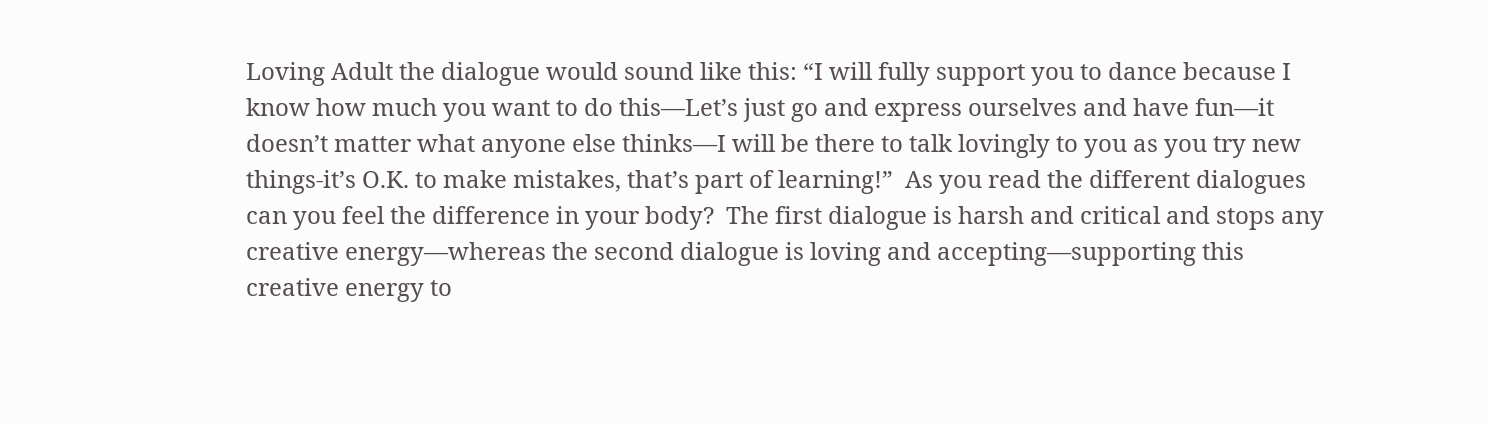Loving Adult the dialogue would sound like this: “I will fully support you to dance because I know how much you want to do this—Let’s just go and express ourselves and have fun—it doesn’t matter what anyone else thinks—I will be there to talk lovingly to you as you try new things-it’s O.K. to make mistakes, that’s part of learning!”  As you read the different dialogues can you feel the difference in your body?  The first dialogue is harsh and critical and stops any creative energy—whereas the second dialogue is loving and accepting—supporting this creative energy to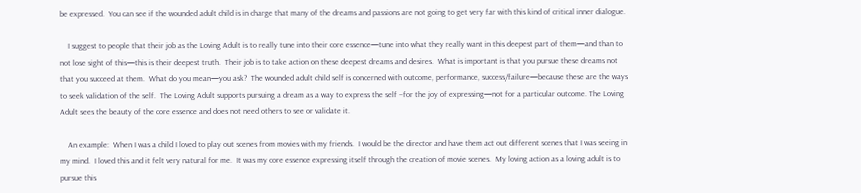be expressed.  You can see if the wounded adult child is in charge that many of the dreams and passions are not going to get very far with this kind of critical inner dialogue.

    I suggest to people that their job as the Loving Adult is to really tune into their core essence—tune into what they really want in this deepest part of them—and than to not lose sight of this—this is their deepest truth.  Their job is to take action on these deepest dreams and desires.  What is important is that you pursue these dreams not that you succeed at them.  What do you mean—you ask?  The wounded adult child self is concerned with outcome, performance, success/failure—because these are the ways to seek validation of the self.  The Loving Adult supports pursuing a dream as a way to express the self –for the joy of expressing—not for a particular outcome. The Loving Adult sees the beauty of the core essence and does not need others to see or validate it.

    An example:  When I was a child I loved to play out scenes from movies with my friends.  I would be the director and have them act out different scenes that I was seeing in my mind.  I loved this and it felt very natural for me.  It was my core essence expressing itself through the creation of movie scenes.  My loving action as a loving adult is to pursue this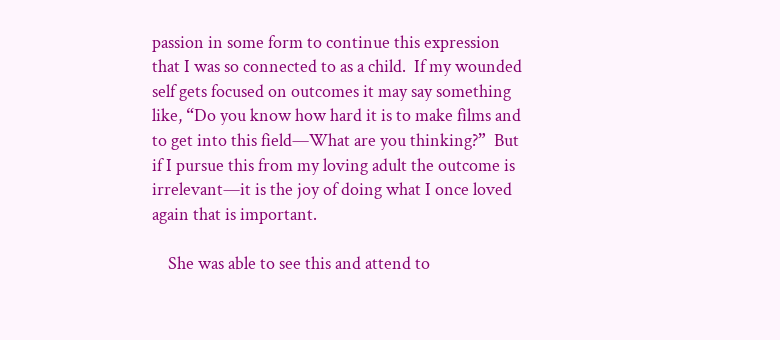passion in some form to continue this expression that I was so connected to as a child.  If my wounded self gets focused on outcomes it may say something like, “Do you know how hard it is to make films and to get into this field—What are you thinking?”  But if I pursue this from my loving adult the outcome is irrelevant—it is the joy of doing what I once loved again that is important.

    She was able to see this and attend to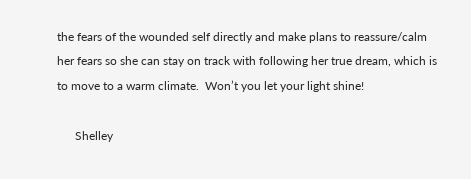the fears of the wounded self directly and make plans to reassure/calm her fears so she can stay on track with following her true dream, which is to move to a warm climate.  Won’t you let your light shine!

      Shelley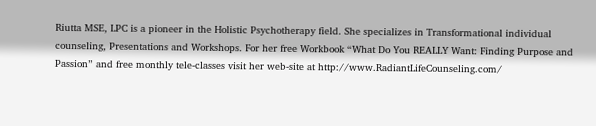Riutta MSE, LPC is a pioneer in the Holistic Psychotherapy field. She specializes in Transformational individual counseling, Presentations and Workshops. For her free Workbook “What Do You REALLY Want: Finding Purpose and Passion” and free monthly tele-classes visit her web-site at http://www.RadiantLifeCounseling.com/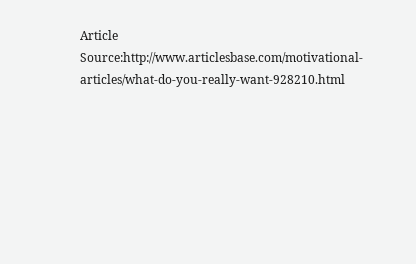Article Source:http://www.articlesbase.com/motivational-articles/what-do-you-really-want-928210.html